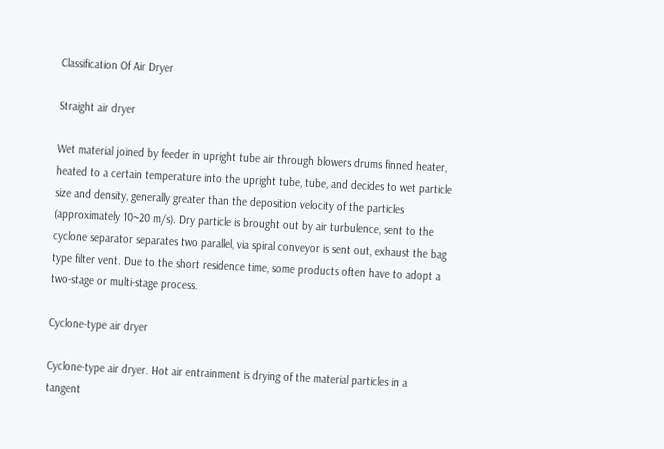Classification Of Air Dryer

Straight air dryer

Wet material joined by feeder in upright tube air through blowers drums finned heater, heated to a certain temperature into the upright tube, tube, and decides to wet particle size and density, generally greater than the deposition velocity of the particles (approximately 10~20 m/s). Dry particle is brought out by air turbulence, sent to the cyclone separator separates two parallel, via spiral conveyor is sent out, exhaust the bag type filter vent. Due to the short residence time, some products often have to adopt a two-stage or multi-stage process.

Cyclone-type air dryer

Cyclone-type air dryer. Hot air entrainment is drying of the material particles in a tangent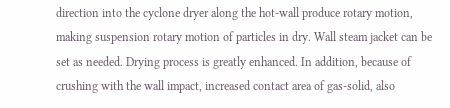direction into the cyclone dryer along the hot-wall produce rotary motion, making suspension rotary motion of particles in dry. Wall steam jacket can be set as needed. Drying process is greatly enhanced. In addition, because of crushing with the wall impact, increased contact area of gas-solid, also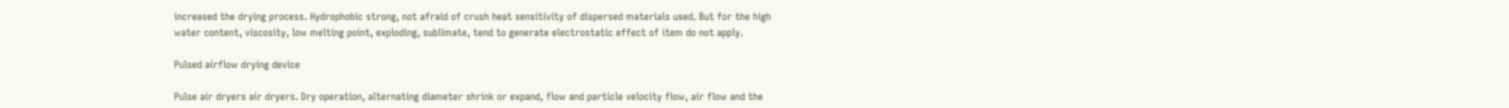increased the drying process. Hydrophobic strong, not afraid of crush heat sensitivity of dispersed materials used. But for the high water content, viscosity, low melting point, exploding, sublimate, tend to generate electrostatic effect of item do not apply.

Pulsed airflow drying device

Pulse air dryers air dryers. Dry operation, alternating diameter shrink or expand, flow and particle velocity flow, air flow and the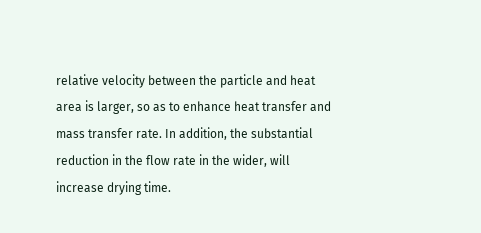relative velocity between the particle and heat area is larger, so as to enhance heat transfer and mass transfer rate. In addition, the substantial reduction in the flow rate in the wider, will increase drying time.